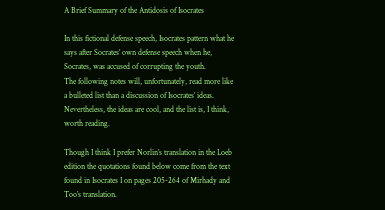A Brief Summary of the Antidosis of Isocrates

In this fictional defense speech, Isocrates pattern what he says after Socrates’ own defense speech when he, Socrates, was accused of corrupting the youth.
The following notes will, unfortunately, read more like a bulleted list than a discussion of Isocrates’ ideas. Nevertheless, the ideas are cool, and the list is, I think, worth reading.

Though I think I prefer Norlin’s translation in the Loeb edition the quotations found below come from the text found in Isocrates I on pages 205-264 of Mirhady and Too’s translation.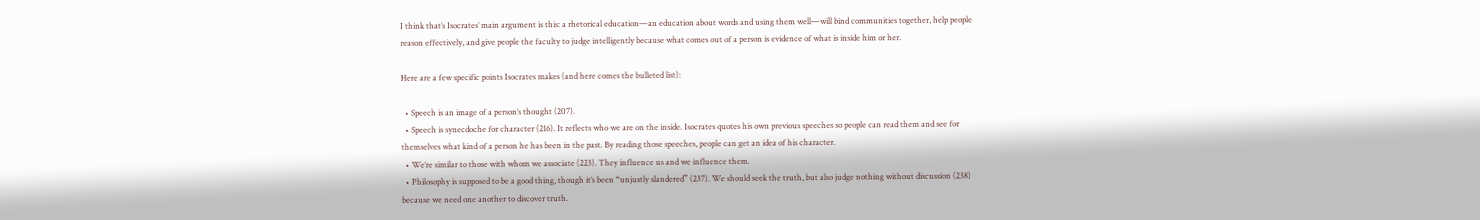I think that’s Isocrates’ main argument is this: a rhetorical education—an education about words and using them well—will bind communities together, help people reason effectively, and give people the faculty to judge intelligently because what comes out of a person is evidence of what is inside him or her.

Here are a few specific points Isocrates makes (and here comes the bulleted list):

  • Speech is an image of a person’s thought (207).
  • Speech is synecdoche for character (216). It reflects who we are on the inside. Isocrates quotes his own previous speeches so people can read them and see for themselves what kind of a person he has been in the past. By reading those speeches, people can get an idea of his character.
  • We’re similar to those with whom we associate (223). They influence us and we influence them.
  • Philosophy is supposed to be a good thing, though it’s been “unjustly slandered” (237). We should seek the truth, but also judge nothing without discussion (238) because we need one another to discover truth.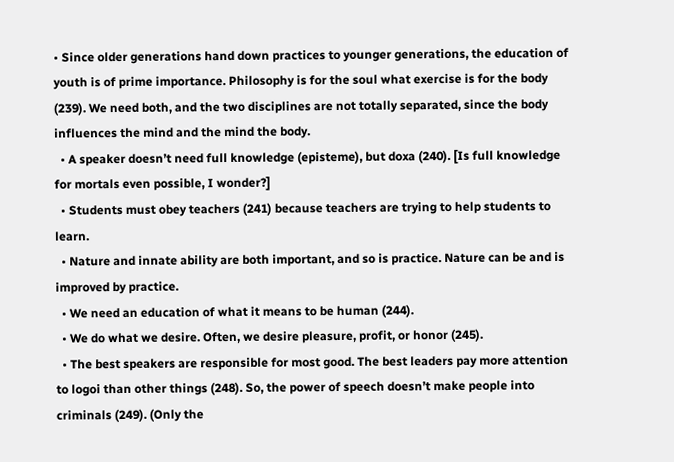• Since older generations hand down practices to younger generations, the education of youth is of prime importance. Philosophy is for the soul what exercise is for the body (239). We need both, and the two disciplines are not totally separated, since the body influences the mind and the mind the body.
  • A speaker doesn’t need full knowledge (episteme), but doxa (240). [Is full knowledge for mortals even possible, I wonder?]
  • Students must obey teachers (241) because teachers are trying to help students to learn.
  • Nature and innate ability are both important, and so is practice. Nature can be and is improved by practice.
  • We need an education of what it means to be human (244).
  • We do what we desire. Often, we desire pleasure, profit, or honor (245).
  • The best speakers are responsible for most good. The best leaders pay more attention to logoi than other things (248). So, the power of speech doesn’t make people into criminals (249). (Only the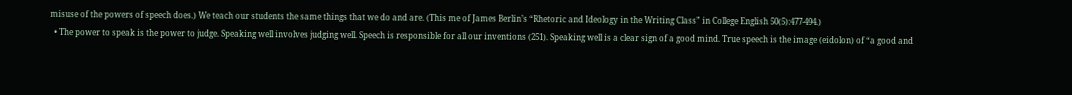misuse of the powers of speech does.) We teach our students the same things that we do and are. (This me of James Berlin’s “Rhetoric and Ideology in the Writing Class” in College English 50(5):477-494.)
  • The power to speak is the power to judge. Speaking well involves judging well. Speech is responsible for all our inventions (251). Speaking well is a clear sign of a good mind. True speech is the image (eidolon) of “a good and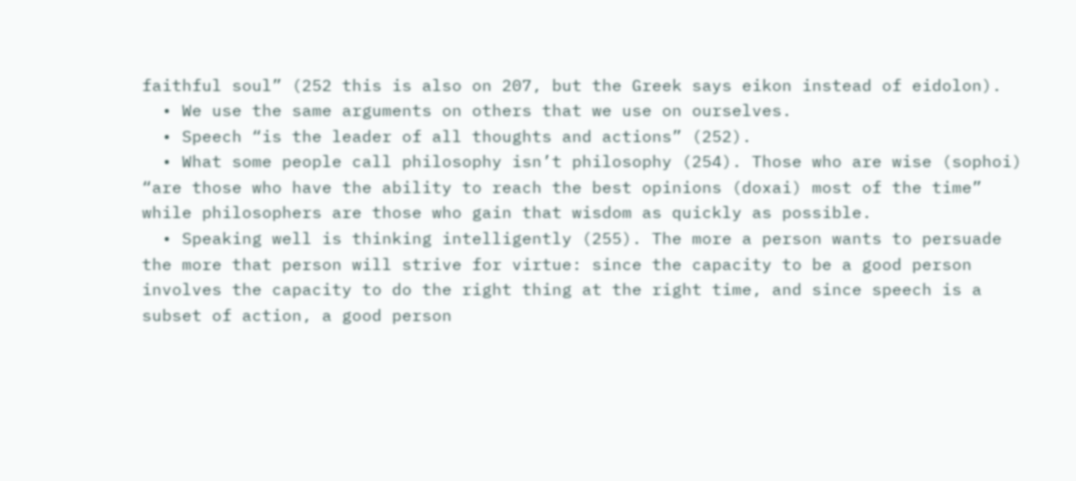faithful soul” (252 this is also on 207, but the Greek says eikon instead of eidolon).
  • We use the same arguments on others that we use on ourselves.
  • Speech “is the leader of all thoughts and actions” (252).
  • What some people call philosophy isn’t philosophy (254). Those who are wise (sophoi) “are those who have the ability to reach the best opinions (doxai) most of the time” while philosophers are those who gain that wisdom as quickly as possible.
  • Speaking well is thinking intelligently (255). The more a person wants to persuade the more that person will strive for virtue: since the capacity to be a good person involves the capacity to do the right thing at the right time, and since speech is a subset of action, a good person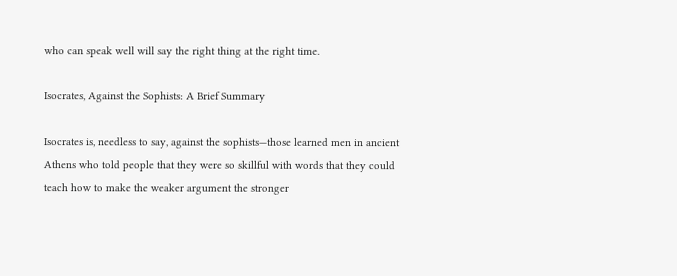who can speak well will say the right thing at the right time.

Isocrates, Against the Sophists: A Brief Summary

Isocrates is, needless to say, against the sophists—those learned men in ancient Athens who told people that they were so skillful with words that they could teach how to make the weaker argument the stronger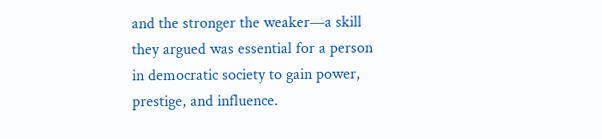and the stronger the weaker—a skill they argued was essential for a person in democratic society to gain power, prestige, and influence.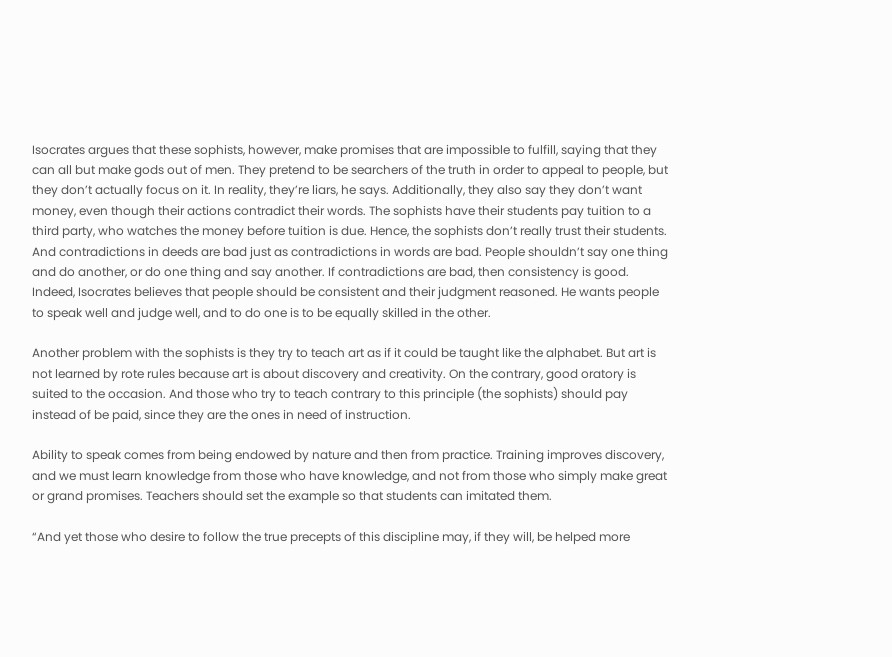Isocrates argues that these sophists, however, make promises that are impossible to fulfill, saying that they can all but make gods out of men. They pretend to be searchers of the truth in order to appeal to people, but they don’t actually focus on it. In reality, they’re liars, he says. Additionally, they also say they don’t want money, even though their actions contradict their words. The sophists have their students pay tuition to a third party, who watches the money before tuition is due. Hence, the sophists don’t really trust their students. And contradictions in deeds are bad just as contradictions in words are bad. People shouldn’t say one thing and do another, or do one thing and say another. If contradictions are bad, then consistency is good. Indeed, Isocrates believes that people should be consistent and their judgment reasoned. He wants people to speak well and judge well, and to do one is to be equally skilled in the other.

Another problem with the sophists is they try to teach art as if it could be taught like the alphabet. But art is not learned by rote rules because art is about discovery and creativity. On the contrary, good oratory is suited to the occasion. And those who try to teach contrary to this principle (the sophists) should pay instead of be paid, since they are the ones in need of instruction.

Ability to speak comes from being endowed by nature and then from practice. Training improves discovery, and we must learn knowledge from those who have knowledge, and not from those who simply make great or grand promises. Teachers should set the example so that students can imitated them.

“And yet those who desire to follow the true precepts of this discipline may, if they will, be helped more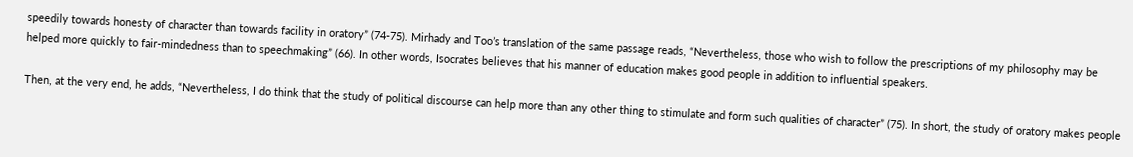speedily towards honesty of character than towards facility in oratory” (74-75). Mirhady and Too’s translation of the same passage reads, “Nevertheless, those who wish to follow the prescriptions of my philosophy may be helped more quickly to fair-mindedness than to speechmaking” (66). In other words, Isocrates believes that his manner of education makes good people in addition to influential speakers.

Then, at the very end, he adds, “Nevertheless, I do think that the study of political discourse can help more than any other thing to stimulate and form such qualities of character” (75). In short, the study of oratory makes people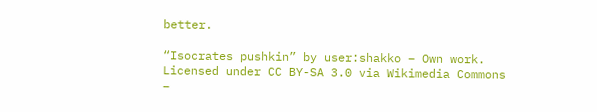better.

“Isocrates pushkin” by user:shakko – Own work. Licensed under CC BY-SA 3.0 via Wikimedia Commons –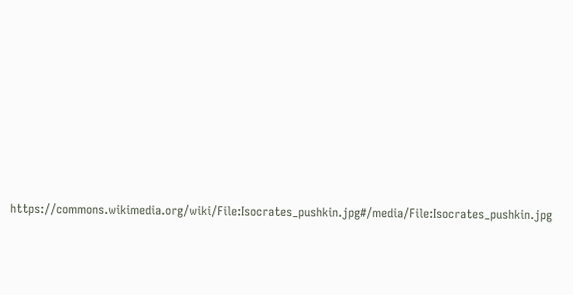https://commons.wikimedia.org/wiki/File:Isocrates_pushkin.jpg#/media/File:Isocrates_pushkin.jpg